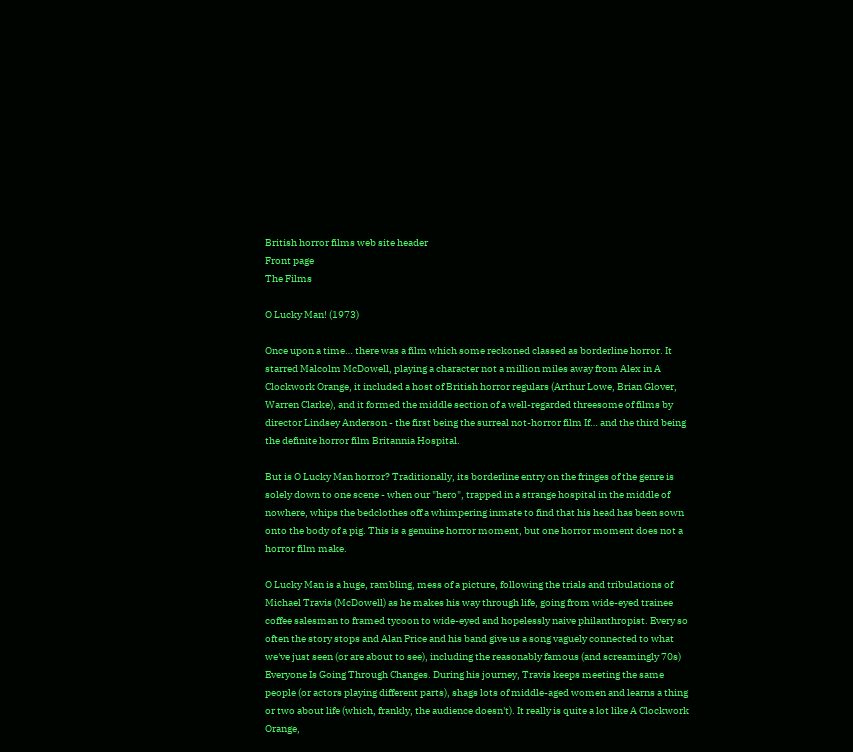British horror films web site header
Front page
The Films

O Lucky Man! (1973)

Once upon a time… there was a film which some reckoned classed as borderline horror. It starred Malcolm McDowell, playing a character not a million miles away from Alex in A Clockwork Orange, it included a host of British horror regulars (Arthur Lowe, Brian Glover, Warren Clarke), and it formed the middle section of a well-regarded threesome of films by director Lindsey Anderson - the first being the surreal not-horror film If… and the third being the definite horror film Britannia Hospital.

But is O Lucky Man horror? Traditionally, its borderline entry on the fringes of the genre is solely down to one scene - when our "hero", trapped in a strange hospital in the middle of nowhere, whips the bedclothes off a whimpering inmate to find that his head has been sown onto the body of a pig. This is a genuine horror moment, but one horror moment does not a horror film make.

O Lucky Man is a huge, rambling, mess of a picture, following the trials and tribulations of Michael Travis (McDowell) as he makes his way through life, going from wide-eyed trainee coffee salesman to framed tycoon to wide-eyed and hopelessly naive philanthropist. Every so often the story stops and Alan Price and his band give us a song vaguely connected to what we've just seen (or are about to see), including the reasonably famous (and screamingly 70s) Everyone Is Going Through Changes. During his journey, Travis keeps meeting the same people (or actors playing different parts), shags lots of middle-aged women and learns a thing or two about life (which, frankly, the audience doesn't). It really is quite a lot like A Clockwork Orange,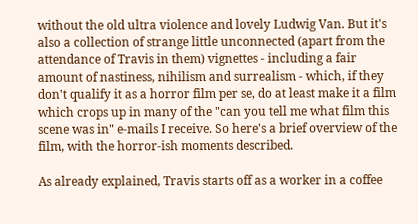without the old ultra violence and lovely Ludwig Van. But it's also a collection of strange little unconnected (apart from the attendance of Travis in them) vignettes - including a fair amount of nastiness, nihilism and surrealism - which, if they don't qualify it as a horror film per se, do at least make it a film which crops up in many of the "can you tell me what film this scene was in" e-mails I receive. So here's a brief overview of the film, with the horror-ish moments described.

As already explained, Travis starts off as a worker in a coffee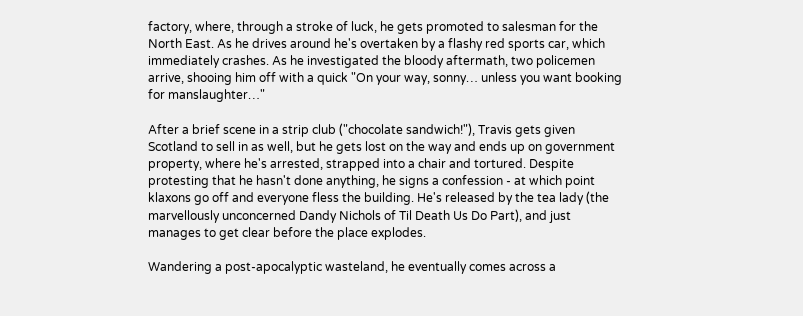factory, where, through a stroke of luck, he gets promoted to salesman for the North East. As he drives around he's overtaken by a flashy red sports car, which immediately crashes. As he investigated the bloody aftermath, two policemen arrive, shooing him off with a quick "On your way, sonny… unless you want booking for manslaughter…"

After a brief scene in a strip club ("chocolate sandwich!"), Travis gets given Scotland to sell in as well, but he gets lost on the way and ends up on government property, where he's arrested, strapped into a chair and tortured. Despite protesting that he hasn't done anything, he signs a confession - at which point klaxons go off and everyone fless the building. He's released by the tea lady (the marvellously unconcerned Dandy Nichols of Til Death Us Do Part), and just manages to get clear before the place explodes.

Wandering a post-apocalyptic wasteland, he eventually comes across a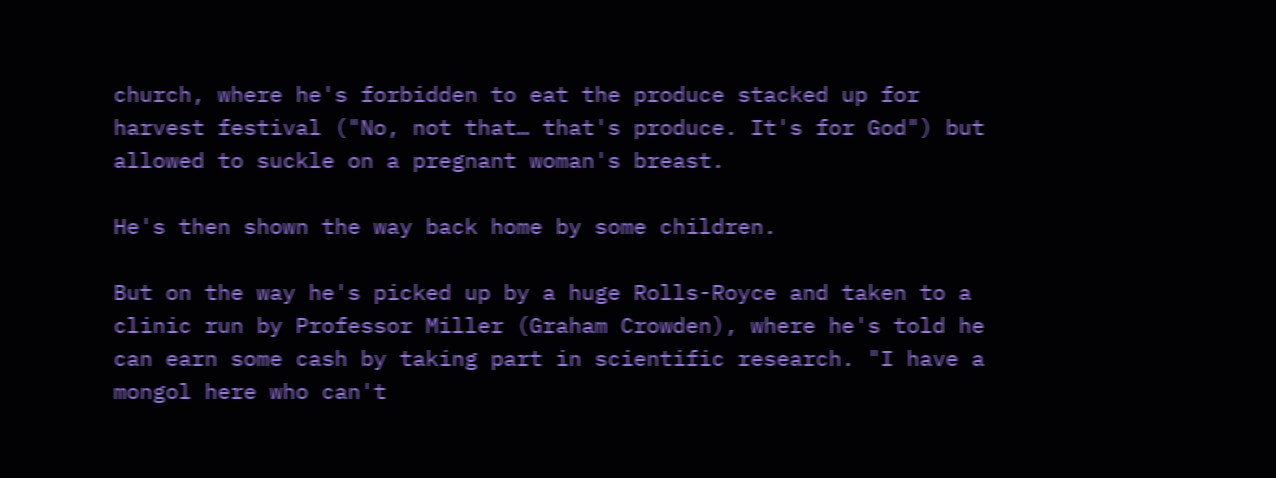church, where he's forbidden to eat the produce stacked up for harvest festival ("No, not that… that's produce. It's for God") but allowed to suckle on a pregnant woman's breast.

He's then shown the way back home by some children.

But on the way he's picked up by a huge Rolls-Royce and taken to a clinic run by Professor Miller (Graham Crowden), where he's told he can earn some cash by taking part in scientific research. "I have a mongol here who can't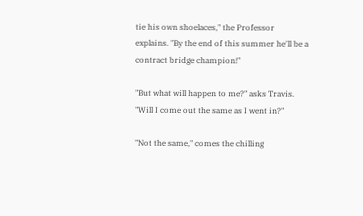tie his own shoelaces," the Professor explains. "By the end of this summer he'll be a contract bridge champion!"

"But what will happen to me?" asks Travis. "Will I come out the same as I went in?"

"Not the same," comes the chilling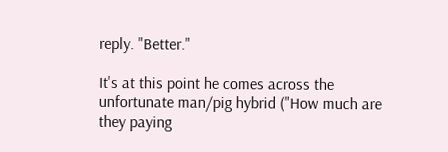reply. "Better."

It's at this point he comes across the unfortunate man/pig hybrid ("How much are they paying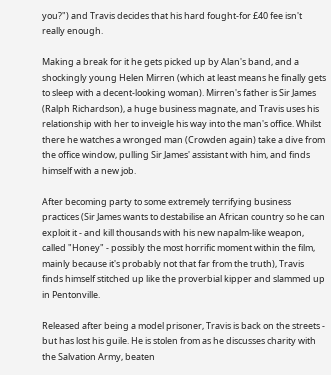you?") and Travis decides that his hard fought-for £40 fee isn't really enough.

Making a break for it he gets picked up by Alan's band, and a shockingly young Helen Mirren (which at least means he finally gets to sleep with a decent-looking woman). Mirren's father is Sir James (Ralph Richardson), a huge business magnate, and Travis uses his relationship with her to inveigle his way into the man's office. Whilst there he watches a wronged man (Crowden again) take a dive from the office window, pulling Sir James' assistant with him, and finds himself with a new job.

After becoming party to some extremely terrifying business practices (Sir James wants to destabilise an African country so he can exploit it - and kill thousands with his new napalm-like weapon, called "Honey" - possibly the most horrific moment within the film, mainly because it's probably not that far from the truth), Travis finds himself stitched up like the proverbial kipper and slammed up in Pentonville.

Released after being a model prisoner, Travis is back on the streets - but has lost his guile. He is stolen from as he discusses charity with the Salvation Army, beaten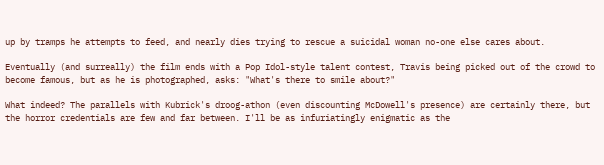up by tramps he attempts to feed, and nearly dies trying to rescue a suicidal woman no-one else cares about.

Eventually (and surreally) the film ends with a Pop Idol-style talent contest, Travis being picked out of the crowd to become famous, but as he is photographed, asks: "What's there to smile about?"

What indeed? The parallels with Kubrick's droog-athon (even discounting McDowell's presence) are certainly there, but the horror credentials are few and far between. I'll be as infuriatingly enigmatic as the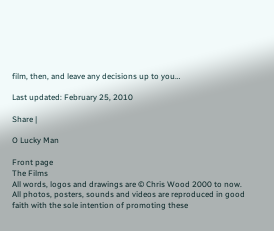film, then, and leave any decisions up to you…

Last updated: February 25, 2010

Share |

O Lucky Man

Front page
The Films
All words, logos and drawings are © Chris Wood 2000 to now.
All photos, posters, sounds and videos are reproduced in good faith with the sole intention of promoting these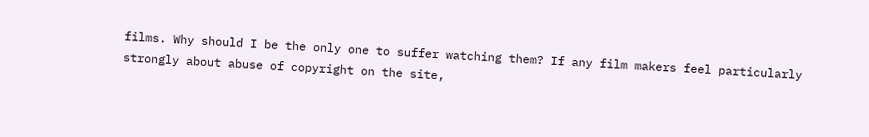films. Why should I be the only one to suffer watching them? If any film makers feel particularly strongly about abuse of copyright on the site,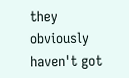they obviously haven't got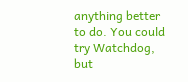anything better to do. You could try Watchdog, but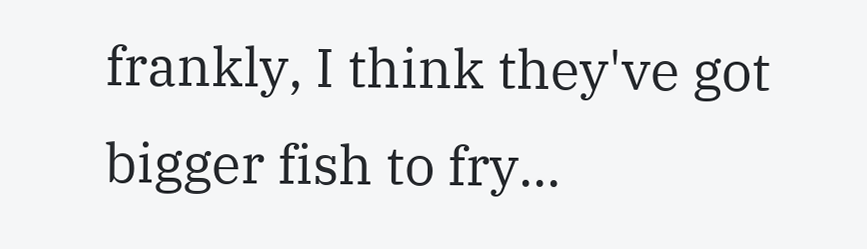frankly, I think they've got bigger fish to fry...